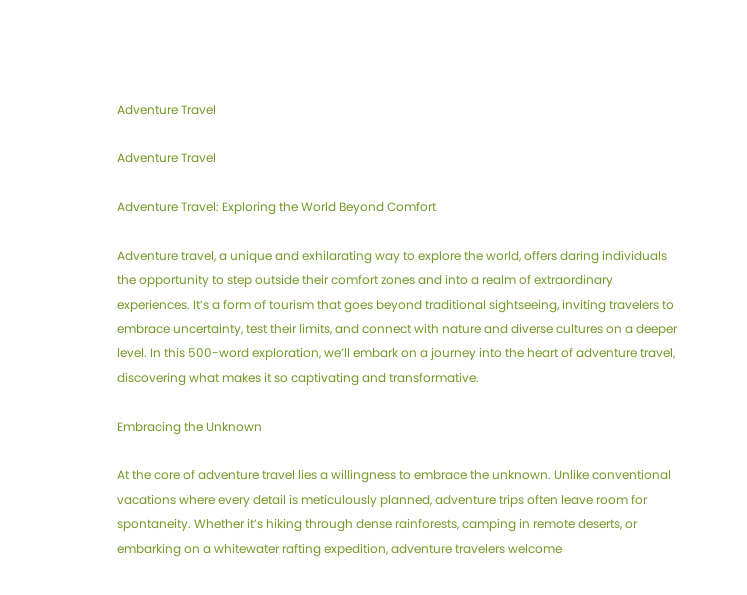Adventure Travel

Adventure Travel

Adventure Travel: Exploring the World Beyond Comfort

Adventure travel, a unique and exhilarating way to explore the world, offers daring individuals the opportunity to step outside their comfort zones and into a realm of extraordinary experiences. It’s a form of tourism that goes beyond traditional sightseeing, inviting travelers to embrace uncertainty, test their limits, and connect with nature and diverse cultures on a deeper level. In this 500-word exploration, we’ll embark on a journey into the heart of adventure travel, discovering what makes it so captivating and transformative.

Embracing the Unknown

At the core of adventure travel lies a willingness to embrace the unknown. Unlike conventional vacations where every detail is meticulously planned, adventure trips often leave room for spontaneity. Whether it’s hiking through dense rainforests, camping in remote deserts, or embarking on a whitewater rafting expedition, adventure travelers welcome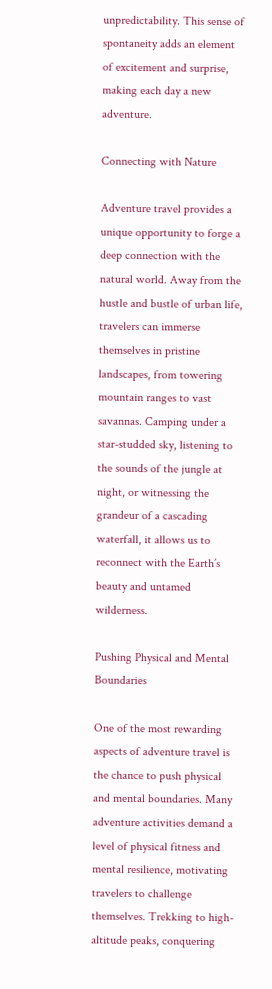unpredictability. This sense of spontaneity adds an element of excitement and surprise, making each day a new adventure.

Connecting with Nature

Adventure travel provides a unique opportunity to forge a deep connection with the natural world. Away from the hustle and bustle of urban life, travelers can immerse themselves in pristine landscapes, from towering mountain ranges to vast savannas. Camping under a star-studded sky, listening to the sounds of the jungle at night, or witnessing the grandeur of a cascading waterfall, it allows us to reconnect with the Earth’s beauty and untamed wilderness.

Pushing Physical and Mental Boundaries

One of the most rewarding aspects of adventure travel is the chance to push physical and mental boundaries. Many adventure activities demand a level of physical fitness and mental resilience, motivating travelers to challenge themselves. Trekking to high-altitude peaks, conquering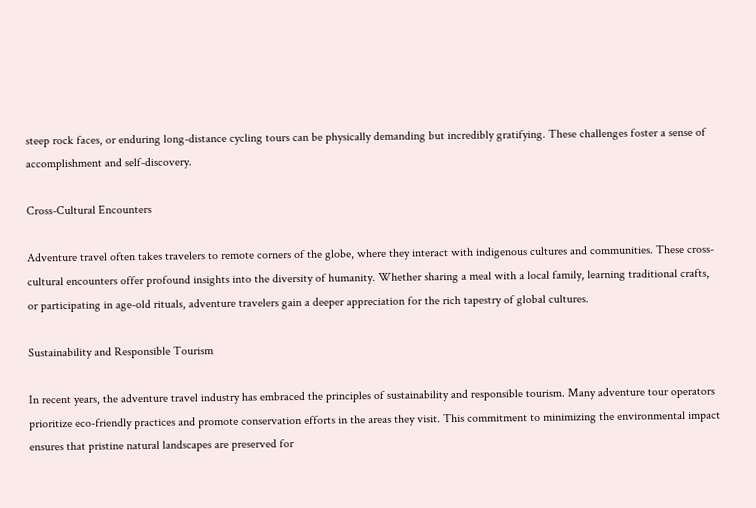steep rock faces, or enduring long-distance cycling tours can be physically demanding but incredibly gratifying. These challenges foster a sense of accomplishment and self-discovery.

Cross-Cultural Encounters

Adventure travel often takes travelers to remote corners of the globe, where they interact with indigenous cultures and communities. These cross-cultural encounters offer profound insights into the diversity of humanity. Whether sharing a meal with a local family, learning traditional crafts, or participating in age-old rituals, adventure travelers gain a deeper appreciation for the rich tapestry of global cultures.

Sustainability and Responsible Tourism

In recent years, the adventure travel industry has embraced the principles of sustainability and responsible tourism. Many adventure tour operators prioritize eco-friendly practices and promote conservation efforts in the areas they visit. This commitment to minimizing the environmental impact ensures that pristine natural landscapes are preserved for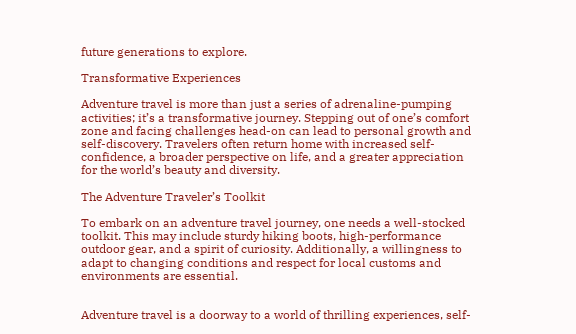future generations to explore.

Transformative Experiences

Adventure travel is more than just a series of adrenaline-pumping activities; it’s a transformative journey. Stepping out of one’s comfort zone and facing challenges head-on can lead to personal growth and self-discovery. Travelers often return home with increased self-confidence, a broader perspective on life, and a greater appreciation for the world’s beauty and diversity.

The Adventure Traveler’s Toolkit

To embark on an adventure travel journey, one needs a well-stocked toolkit. This may include sturdy hiking boots, high-performance outdoor gear, and a spirit of curiosity. Additionally, a willingness to adapt to changing conditions and respect for local customs and environments are essential.


Adventure travel is a doorway to a world of thrilling experiences, self-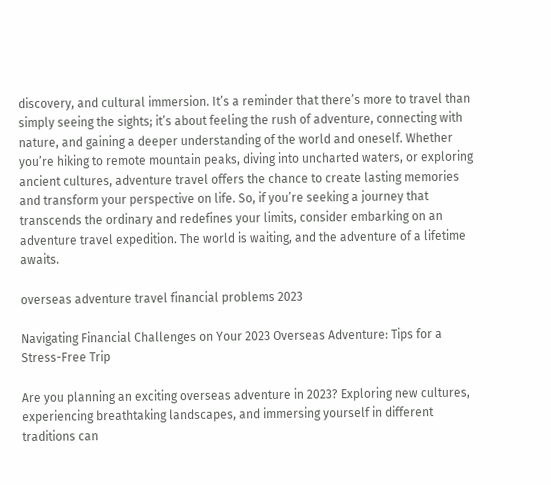discovery, and cultural immersion. It’s a reminder that there’s more to travel than simply seeing the sights; it’s about feeling the rush of adventure, connecting with nature, and gaining a deeper understanding of the world and oneself. Whether you’re hiking to remote mountain peaks, diving into uncharted waters, or exploring ancient cultures, adventure travel offers the chance to create lasting memories and transform your perspective on life. So, if you’re seeking a journey that transcends the ordinary and redefines your limits, consider embarking on an adventure travel expedition. The world is waiting, and the adventure of a lifetime awaits.

overseas adventure travel financial problems 2023

Navigating Financial Challenges on Your 2023 Overseas Adventure: Tips for a Stress-Free Trip

Are you planning an exciting overseas adventure in 2023? Exploring new cultures, experiencing breathtaking landscapes, and immersing yourself in different traditions can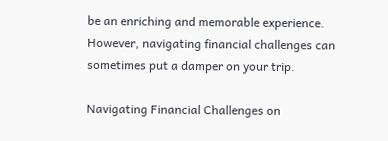be an enriching and memorable experience. However, navigating financial challenges can sometimes put a damper on your trip.

Navigating Financial Challenges on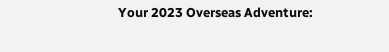Your 2023 Overseas Adventure: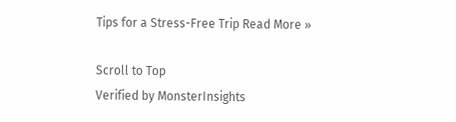Tips for a Stress-Free Trip Read More »

Scroll to Top
Verified by MonsterInsights